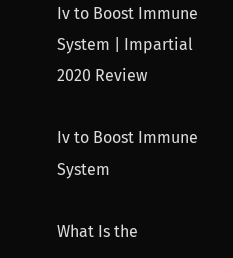Iv to Boost Immune System | Impartial 2020 Review

Iv to Boost Immune System

What Is the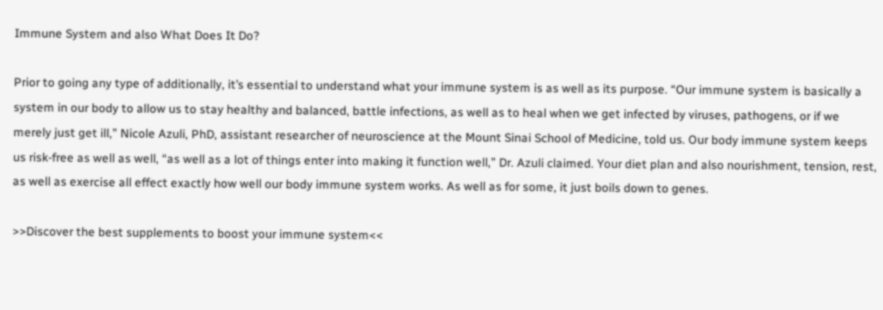Immune System and also What Does It Do?

Prior to going any type of additionally, it’s essential to understand what your immune system is as well as its purpose. “Our immune system is basically a system in our body to allow us to stay healthy and balanced, battle infections, as well as to heal when we get infected by viruses, pathogens, or if we merely just get ill,” Nicole Azuli, PhD, assistant researcher of neuroscience at the Mount Sinai School of Medicine, told us. Our body immune system keeps us risk-free as well as well, “as well as a lot of things enter into making it function well,” Dr. Azuli claimed. Your diet plan and also nourishment, tension, rest, as well as exercise all effect exactly how well our body immune system works. As well as for some, it just boils down to genes.

>>Discover the best supplements to boost your immune system<<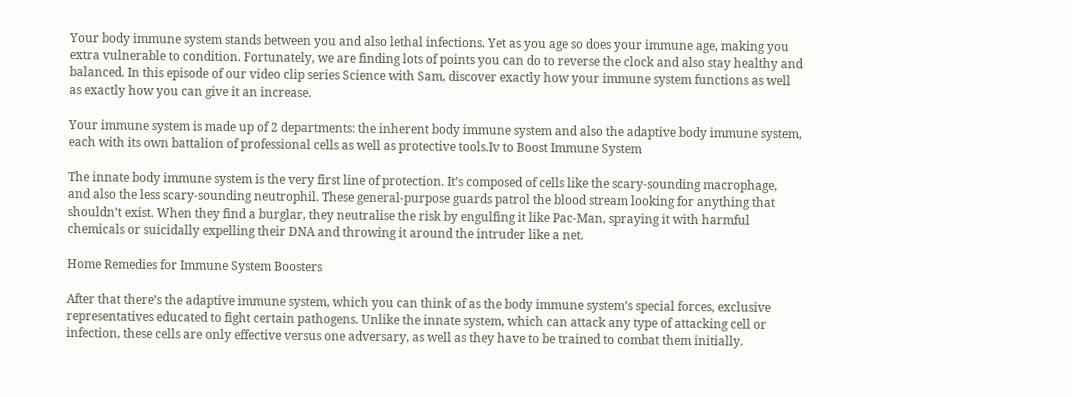Your body immune system stands between you and also lethal infections. Yet as you age so does your immune age, making you extra vulnerable to condition. Fortunately, we are finding lots of points you can do to reverse the clock and also stay healthy and balanced. In this episode of our video clip series Science with Sam, discover exactly how your immune system functions as well as exactly how you can give it an increase.

Your immune system is made up of 2 departments: the inherent body immune system and also the adaptive body immune system, each with its own battalion of professional cells as well as protective tools.Iv to Boost Immune System

The innate body immune system is the very first line of protection. It’s composed of cells like the scary-sounding macrophage, and also the less scary-sounding neutrophil. These general-purpose guards patrol the blood stream looking for anything that shouldn’t exist. When they find a burglar, they neutralise the risk by engulfing it like Pac-Man, spraying it with harmful chemicals or suicidally expelling their DNA and throwing it around the intruder like a net.

Home Remedies for Immune System Boosters

After that there’s the adaptive immune system, which you can think of as the body immune system’s special forces, exclusive representatives educated to fight certain pathogens. Unlike the innate system, which can attack any type of attacking cell or infection, these cells are only effective versus one adversary, as well as they have to be trained to combat them initially.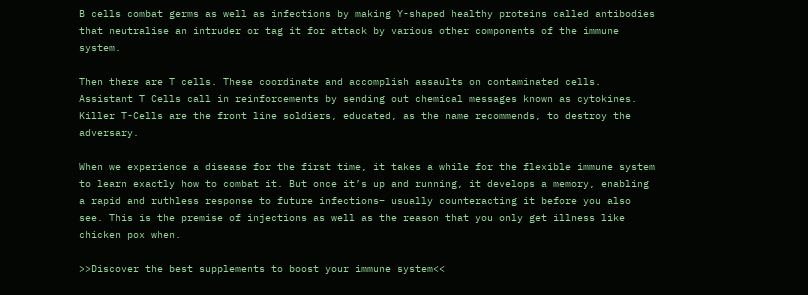B cells combat germs as well as infections by making Y-shaped healthy proteins called antibodies that neutralise an intruder or tag it for attack by various other components of the immune system.

Then there are T cells. These coordinate and accomplish assaults on contaminated cells. Assistant T Cells call in reinforcements by sending out chemical messages known as cytokines. Killer T-Cells are the front line soldiers, educated, as the name recommends, to destroy the adversary.

When we experience a disease for the first time, it takes a while for the flexible immune system to learn exactly how to combat it. But once it’s up and running, it develops a memory, enabling a rapid and ruthless response to future infections– usually counteracting it before you also see. This is the premise of injections as well as the reason that you only get illness like chicken pox when.

>>Discover the best supplements to boost your immune system<<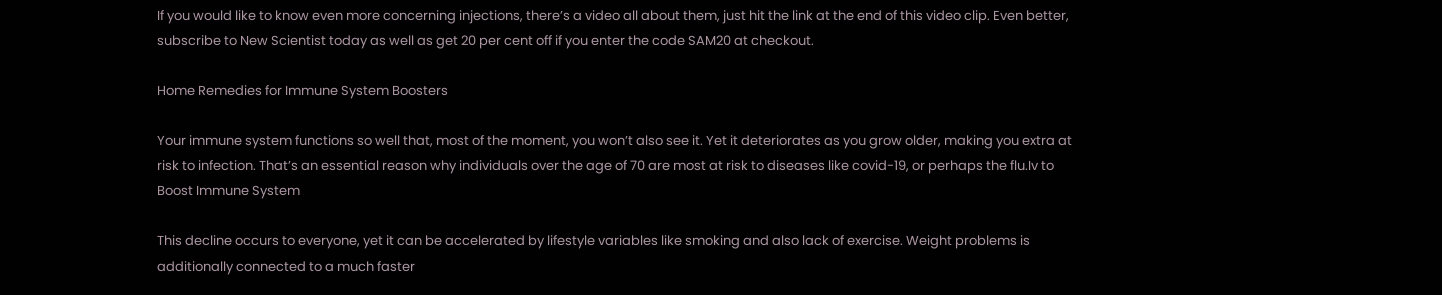If you would like to know even more concerning injections, there’s a video all about them, just hit the link at the end of this video clip. Even better, subscribe to New Scientist today as well as get 20 per cent off if you enter the code SAM20 at checkout.

Home Remedies for Immune System Boosters

Your immune system functions so well that, most of the moment, you won’t also see it. Yet it deteriorates as you grow older, making you extra at risk to infection. That’s an essential reason why individuals over the age of 70 are most at risk to diseases like covid-19, or perhaps the flu.Iv to Boost Immune System

This decline occurs to everyone, yet it can be accelerated by lifestyle variables like smoking and also lack of exercise. Weight problems is additionally connected to a much faster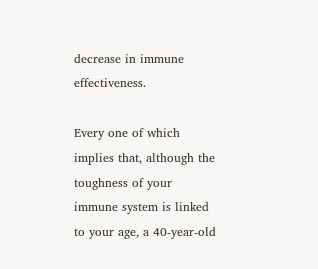decrease in immune effectiveness.

Every one of which implies that, although the toughness of your immune system is linked to your age, a 40-year-old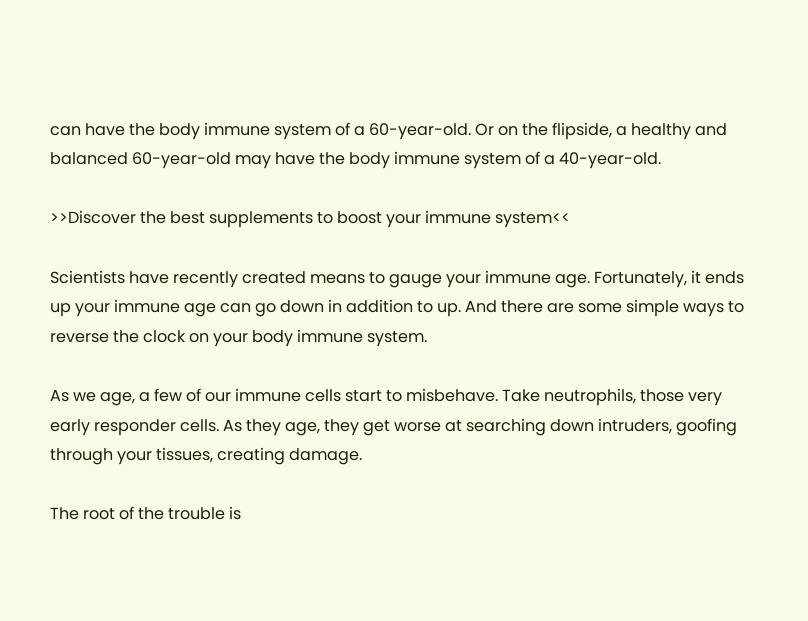can have the body immune system of a 60-year-old. Or on the flipside, a healthy and balanced 60-year-old may have the body immune system of a 40-year-old.

>>Discover the best supplements to boost your immune system<<

Scientists have recently created means to gauge your immune age. Fortunately, it ends up your immune age can go down in addition to up. And there are some simple ways to reverse the clock on your body immune system.

As we age, a few of our immune cells start to misbehave. Take neutrophils, those very early responder cells. As they age, they get worse at searching down intruders, goofing through your tissues, creating damage.

The root of the trouble is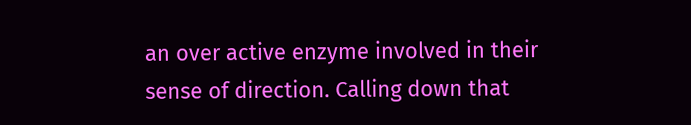an over active enzyme involved in their sense of direction. Calling down that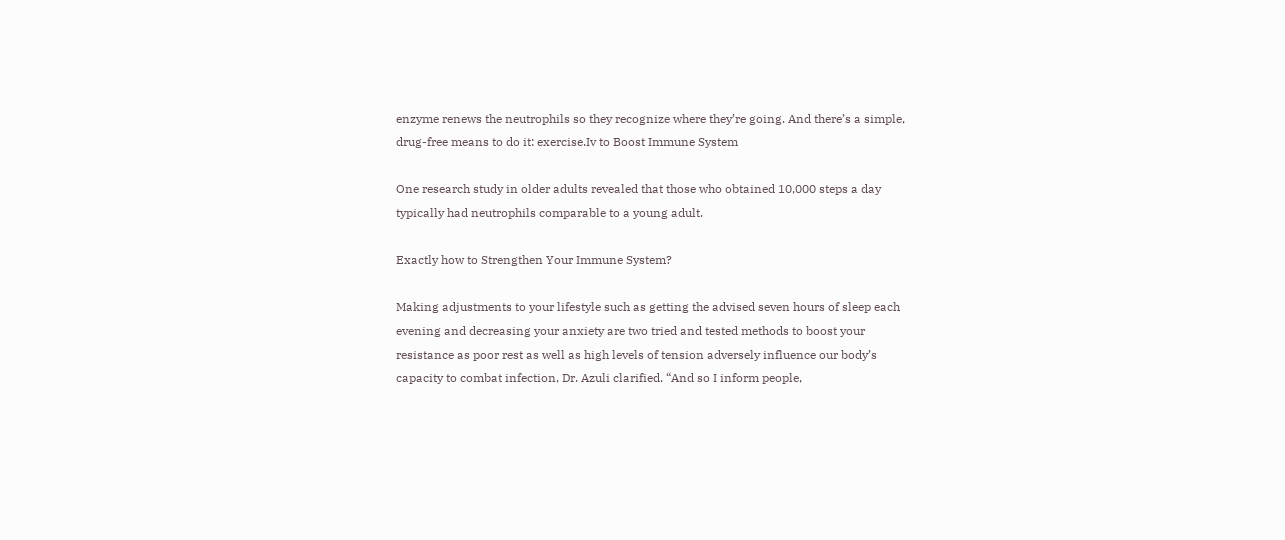enzyme renews the neutrophils so they recognize where they’re going. And there’s a simple, drug-free means to do it: exercise.Iv to Boost Immune System

One research study in older adults revealed that those who obtained 10,000 steps a day typically had neutrophils comparable to a young adult.

Exactly how to Strengthen Your Immune System?

Making adjustments to your lifestyle such as getting the advised seven hours of sleep each evening and decreasing your anxiety are two tried and tested methods to boost your resistance as poor rest as well as high levels of tension adversely influence our body’s capacity to combat infection, Dr. Azuli clarified. “And so I inform people,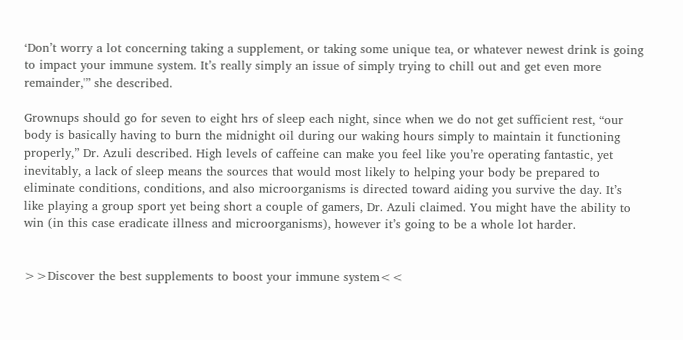‘Don’t worry a lot concerning taking a supplement, or taking some unique tea, or whatever newest drink is going to impact your immune system. It’s really simply an issue of simply trying to chill out and get even more remainder,'” she described.

Grownups should go for seven to eight hrs of sleep each night, since when we do not get sufficient rest, “our body is basically having to burn the midnight oil during our waking hours simply to maintain it functioning properly,” Dr. Azuli described. High levels of caffeine can make you feel like you’re operating fantastic, yet inevitably, a lack of sleep means the sources that would most likely to helping your body be prepared to eliminate conditions, conditions, and also microorganisms is directed toward aiding you survive the day. It’s like playing a group sport yet being short a couple of gamers, Dr. Azuli claimed. You might have the ability to win (in this case eradicate illness and microorganisms), however it’s going to be a whole lot harder.


>>Discover the best supplements to boost your immune system<<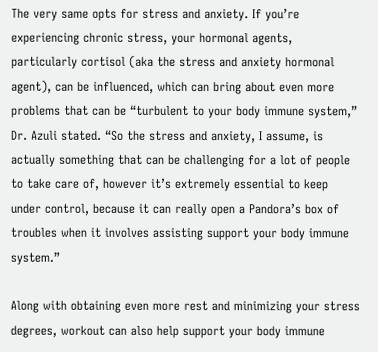The very same opts for stress and anxiety. If you’re experiencing chronic stress, your hormonal agents, particularly cortisol (aka the stress and anxiety hormonal agent), can be influenced, which can bring about even more problems that can be “turbulent to your body immune system,” Dr. Azuli stated. “So the stress and anxiety, I assume, is actually something that can be challenging for a lot of people to take care of, however it’s extremely essential to keep under control, because it can really open a Pandora’s box of troubles when it involves assisting support your body immune system.”

Along with obtaining even more rest and minimizing your stress degrees, workout can also help support your body immune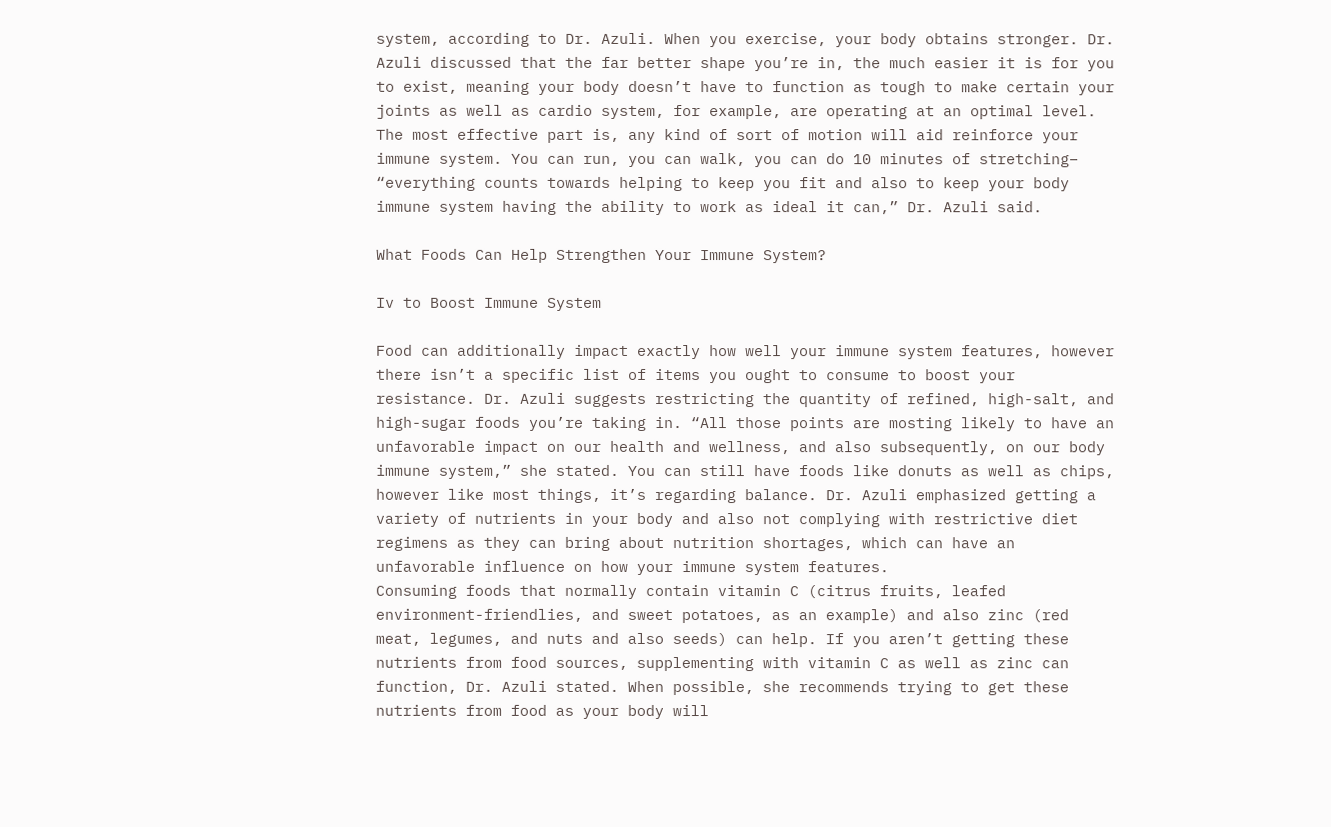system, according to Dr. Azuli. When you exercise, your body obtains stronger. Dr. Azuli discussed that the far better shape you’re in, the much easier it is for you to exist, meaning your body doesn’t have to function as tough to make certain your joints as well as cardio system, for example, are operating at an optimal level. The most effective part is, any kind of sort of motion will aid reinforce your immune system. You can run, you can walk, you can do 10 minutes of stretching– “everything counts towards helping to keep you fit and also to keep your body immune system having the ability to work as ideal it can,” Dr. Azuli said.

What Foods Can Help Strengthen Your Immune System?

Iv to Boost Immune System

Food can additionally impact exactly how well your immune system features, however there isn’t a specific list of items you ought to consume to boost your resistance. Dr. Azuli suggests restricting the quantity of refined, high-salt, and high-sugar foods you’re taking in. “All those points are mosting likely to have an unfavorable impact on our health and wellness, and also subsequently, on our body immune system,” she stated. You can still have foods like donuts as well as chips, however like most things, it’s regarding balance. Dr. Azuli emphasized getting a variety of nutrients in your body and also not complying with restrictive diet regimens as they can bring about nutrition shortages, which can have an unfavorable influence on how your immune system features.
Consuming foods that normally contain vitamin C (citrus fruits, leafed environment-friendlies, and sweet potatoes, as an example) and also zinc (red meat, legumes, and nuts and also seeds) can help. If you aren’t getting these nutrients from food sources, supplementing with vitamin C as well as zinc can function, Dr. Azuli stated. When possible, she recommends trying to get these nutrients from food as your body will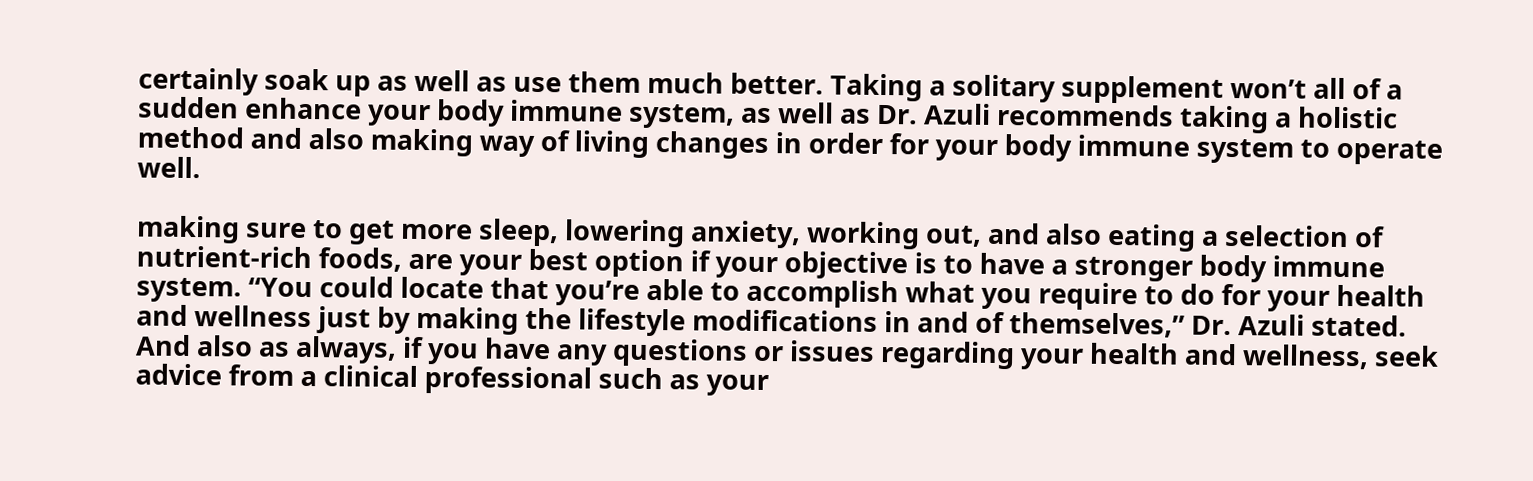certainly soak up as well as use them much better. Taking a solitary supplement won’t all of a sudden enhance your body immune system, as well as Dr. Azuli recommends taking a holistic method and also making way of living changes in order for your body immune system to operate well.

making sure to get more sleep, lowering anxiety, working out, and also eating a selection of nutrient-rich foods, are your best option if your objective is to have a stronger body immune system. “You could locate that you’re able to accomplish what you require to do for your health and wellness just by making the lifestyle modifications in and of themselves,” Dr. Azuli stated. And also as always, if you have any questions or issues regarding your health and wellness, seek advice from a clinical professional such as your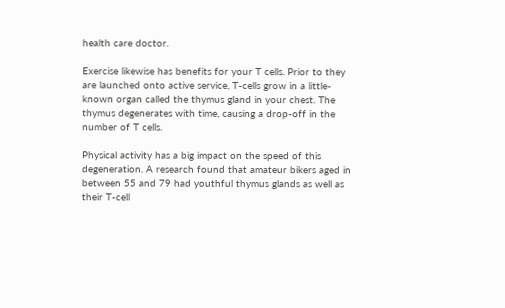health care doctor.

Exercise likewise has benefits for your T cells. Prior to they are launched onto active service, T-cells grow in a little-known organ called the thymus gland in your chest. The thymus degenerates with time, causing a drop-off in the number of T cells.

Physical activity has a big impact on the speed of this degeneration. A research found that amateur bikers aged in between 55 and 79 had youthful thymus glands as well as their T-cell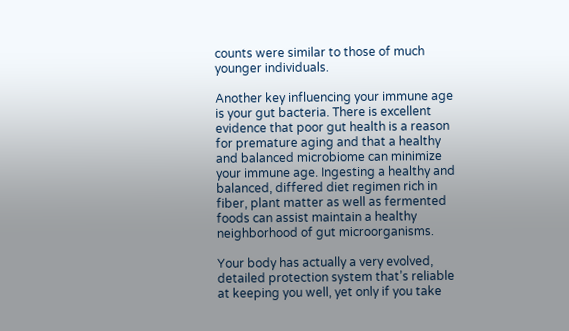counts were similar to those of much younger individuals.

Another key influencing your immune age is your gut bacteria. There is excellent evidence that poor gut health is a reason for premature aging and that a healthy and balanced microbiome can minimize your immune age. Ingesting a healthy and balanced, differed diet regimen rich in fiber, plant matter as well as fermented foods can assist maintain a healthy neighborhood of gut microorganisms.

Your body has actually a very evolved, detailed protection system that’s reliable at keeping you well, yet only if you take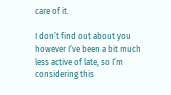care of it.

I don’t find out about you however I’ve been a bit much less active of late, so I’m considering this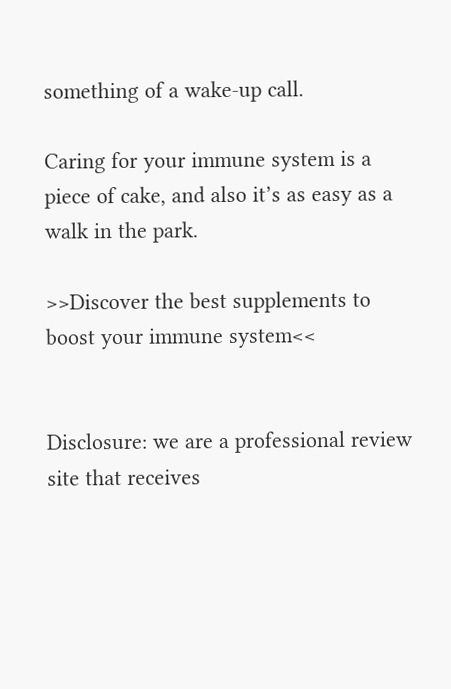something of a wake-up call.

Caring for your immune system is a piece of cake, and also it’s as easy as a walk in the park.

>>Discover the best supplements to boost your immune system<<


Disclosure: we are a professional review site that receives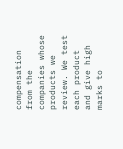compensation from the companies whose products we review. We test each product and give high marks to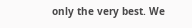only the very best. We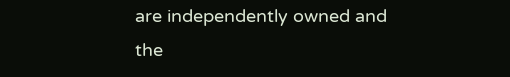are independently owned and the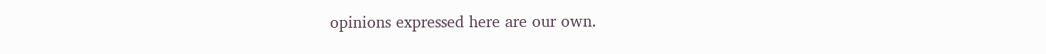opinions expressed here are our own.